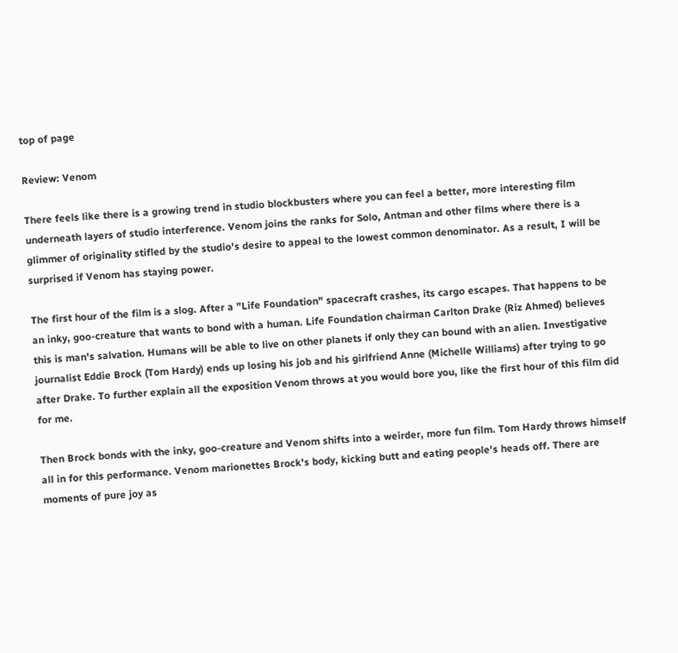top of page

Review: Venom

There feels like there is a growing trend in studio blockbusters where you can feel a better, more interesting film underneath layers of studio interference. Venom joins the ranks for Solo, Antman and other films where there is a glimmer of originality stifled by the studio's desire to appeal to the lowest common denominator. As a result, I will be surprised if Venom has staying power.

The first hour of the film is a slog. After a "Life Foundation" spacecraft crashes, its cargo escapes. That happens to be an inky, goo-creature that wants to bond with a human. Life Foundation chairman Carlton Drake (Riz Ahmed) believes this is man's salvation. Humans will be able to live on other planets if only they can bound with an alien. Investigative journalist Eddie Brock (Tom Hardy) ends up losing his job and his girlfriend Anne (Michelle Williams) after trying to go after Drake. To further explain all the exposition Venom throws at you would bore you, like the first hour of this film did for me.

Then Brock bonds with the inky, goo-creature and Venom shifts into a weirder, more fun film. Tom Hardy throws himself all in for this performance. Venom marionettes Brock's body, kicking butt and eating people's heads off. There are moments of pure joy as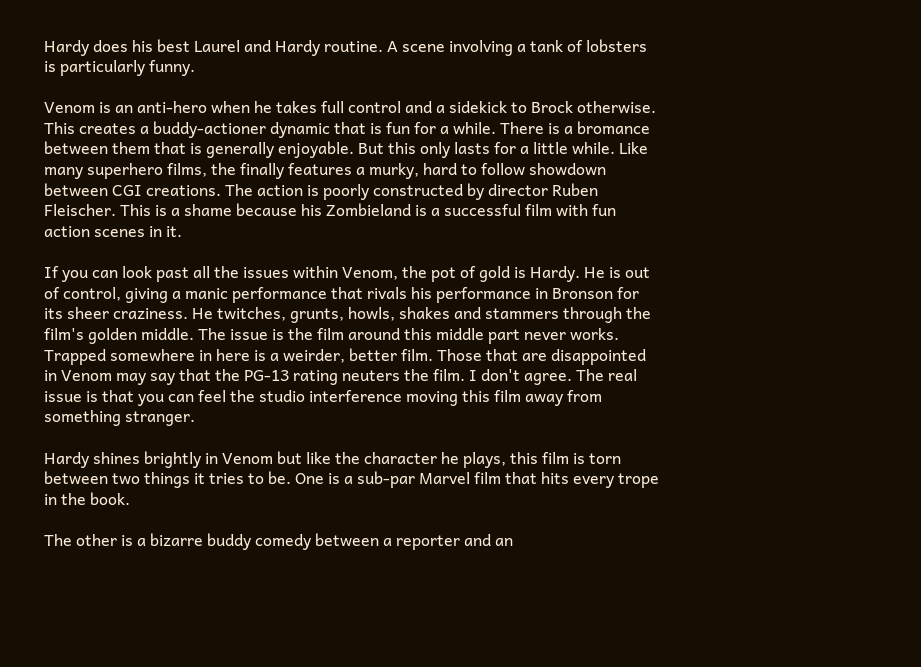Hardy does his best Laurel and Hardy routine. A scene involving a tank of lobsters is particularly funny.

Venom is an anti-hero when he takes full control and a sidekick to Brock otherwise. This creates a buddy-actioner dynamic that is fun for a while. There is a bromance between them that is generally enjoyable. But this only lasts for a little while. Like many superhero films, the finally features a murky, hard to follow showdown between CGI creations. The action is poorly constructed by director Ruben Fleischer. This is a shame because his Zombieland is a successful film with fun action scenes in it.

If you can look past all the issues within Venom, the pot of gold is Hardy. He is out of control, giving a manic performance that rivals his performance in Bronson for its sheer craziness. He twitches, grunts, howls, shakes and stammers through the film's golden middle. The issue is the film around this middle part never works. Trapped somewhere in here is a weirder, better film. Those that are disappointed in Venom may say that the PG-13 rating neuters the film. I don't agree. The real issue is that you can feel the studio interference moving this film away from something stranger.

Hardy shines brightly in Venom but like the character he plays, this film is torn between two things it tries to be. One is a sub-par Marvel film that hits every trope in the book.

The other is a bizarre buddy comedy between a reporter and an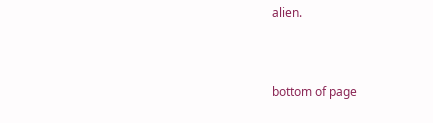alien.



bottom of page